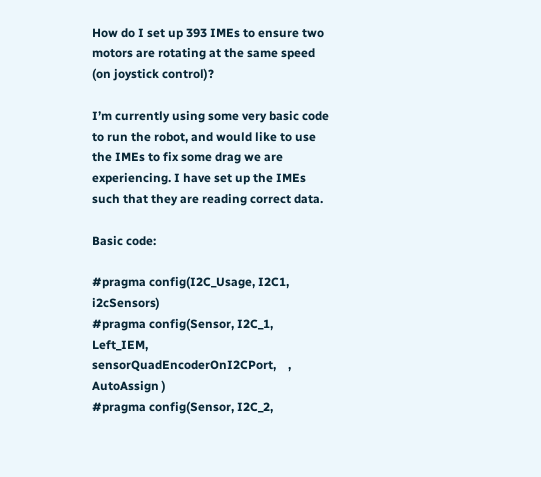How do I set up 393 IMEs to ensure two motors are rotating at the same speed (on joystick control)?

I’m currently using some very basic code to run the robot, and would like to use the IMEs to fix some drag we are experiencing. I have set up the IMEs such that they are reading correct data.

Basic code:

#pragma config(I2C_Usage, I2C1, i2cSensors)
#pragma config(Sensor, I2C_1,  Left_IEM,       sensorQuadEncoderOnI2CPort,    , AutoAssign )
#pragma config(Sensor, I2C_2,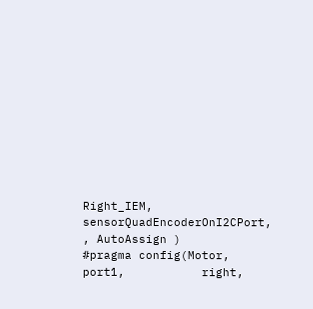Right_IEM,      sensorQuadEncoderOnI2CPort,    , AutoAssign )
#pragma config(Motor,  port1,           right,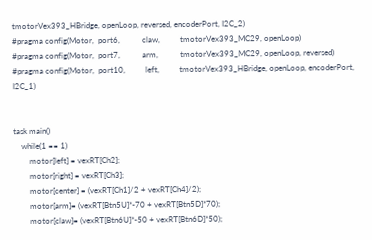tmotorVex393_HBridge, openLoop, reversed, encoderPort, I2C_2)
#pragma config(Motor,  port6,           claw,          tmotorVex393_MC29, openLoop)
#pragma config(Motor,  port7,           arm,           tmotorVex393_MC29, openLoop, reversed)
#pragma config(Motor,  port10,          left,          tmotorVex393_HBridge, openLoop, encoderPort, I2C_1)


task main()
    while(1 == 1)
        motor[left] = vexRT[Ch2];
        motor[right] = vexRT[Ch3];
        motor[center] = (vexRT[Ch1]/2 + vexRT[Ch4]/2);
        motor[arm]= (vexRT[Btn5U]*-70 + vexRT[Btn5D]*70);
        motor[claw]= (vexRT[Btn6U]*-50 + vexRT[Btn6D]*50);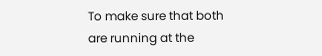To make sure that both are running at the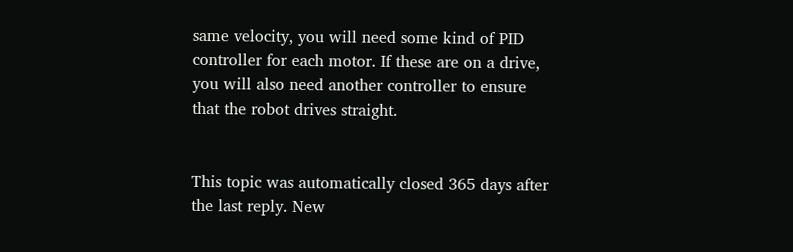same velocity, you will need some kind of PID controller for each motor. If these are on a drive, you will also need another controller to ensure that the robot drives straight.


This topic was automatically closed 365 days after the last reply. New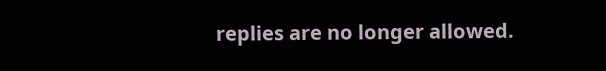replies are no longer allowed.